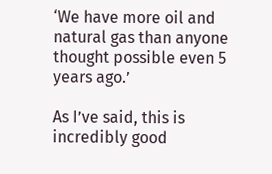‘We have more oil and natural gas than anyone thought possible even 5 years ago.’

As I’ve said, this is incredibly good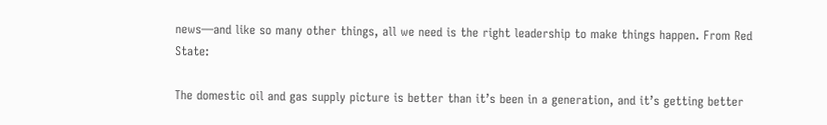news—and like so many other things, all we need is the right leadership to make things happen. From Red State:

The domestic oil and gas supply picture is better than it’s been in a generation, and it’s getting better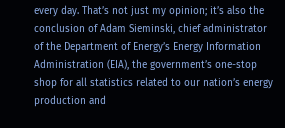every day. That’s not just my opinion; it’s also the conclusion of Adam Sieminski, chief administrator of the Department of Energy’s Energy Information Administration (EIA), the government’s one-stop shop for all statistics related to our nation’s energy production and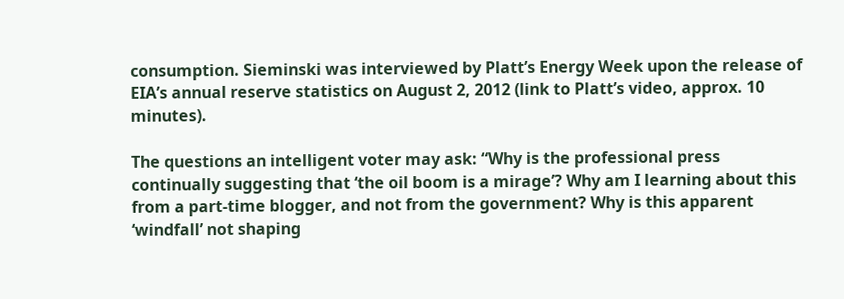consumption. Sieminski was interviewed by Platt’s Energy Week upon the release of EIA’s annual reserve statistics on August 2, 2012 (link to Platt’s video, approx. 10 minutes).

The questions an intelligent voter may ask: “Why is the professional press continually suggesting that ‘the oil boom is a mirage’? Why am I learning about this from a part-time blogger, and not from the government? Why is this apparent ‘windfall’ not shaping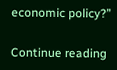economic policy?”

Continue reading